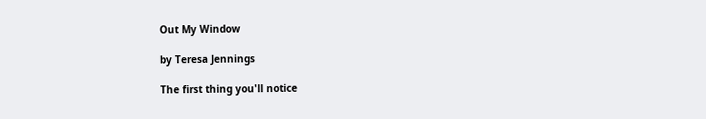Out My Window

by Teresa Jennings

The first thing you'll notice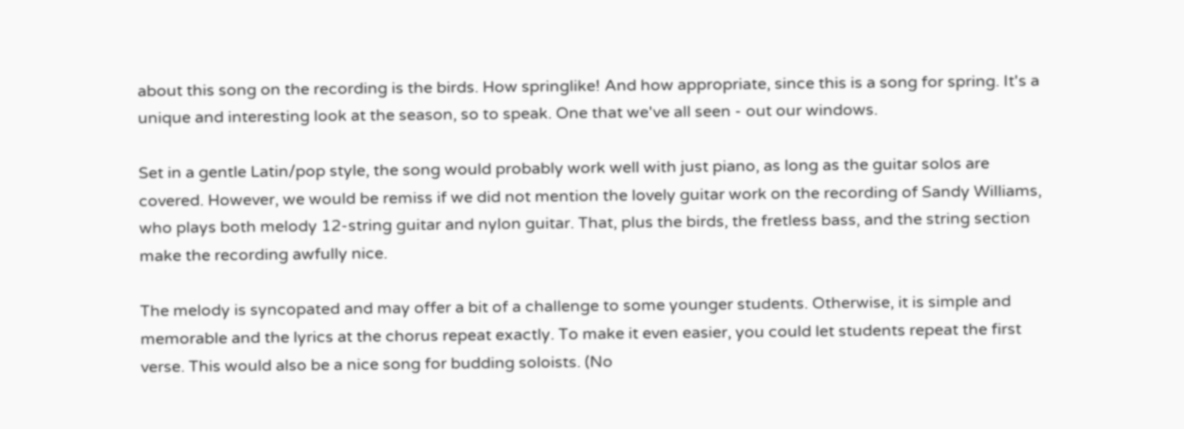about this song on the recording is the birds. How springlike! And how appropriate, since this is a song for spring. It's a unique and interesting look at the season, so to speak. One that we've all seen - out our windows.

Set in a gentle Latin/pop style, the song would probably work well with just piano, as long as the guitar solos are covered. However, we would be remiss if we did not mention the lovely guitar work on the recording of Sandy Williams, who plays both melody 12-string guitar and nylon guitar. That, plus the birds, the fretless bass, and the string section make the recording awfully nice.

The melody is syncopated and may offer a bit of a challenge to some younger students. Otherwise, it is simple and memorable and the lyrics at the chorus repeat exactly. To make it even easier, you could let students repeat the first verse. This would also be a nice song for budding soloists. (No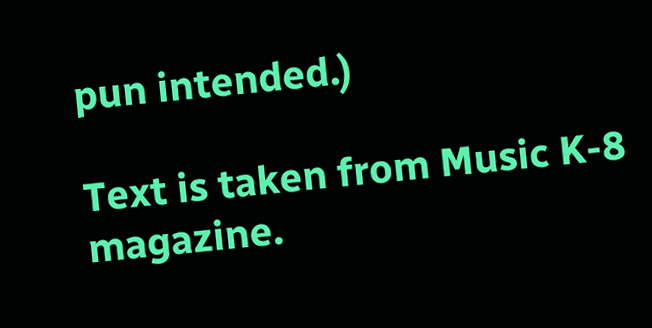pun intended.)

Text is taken from Music K-8 magazine.